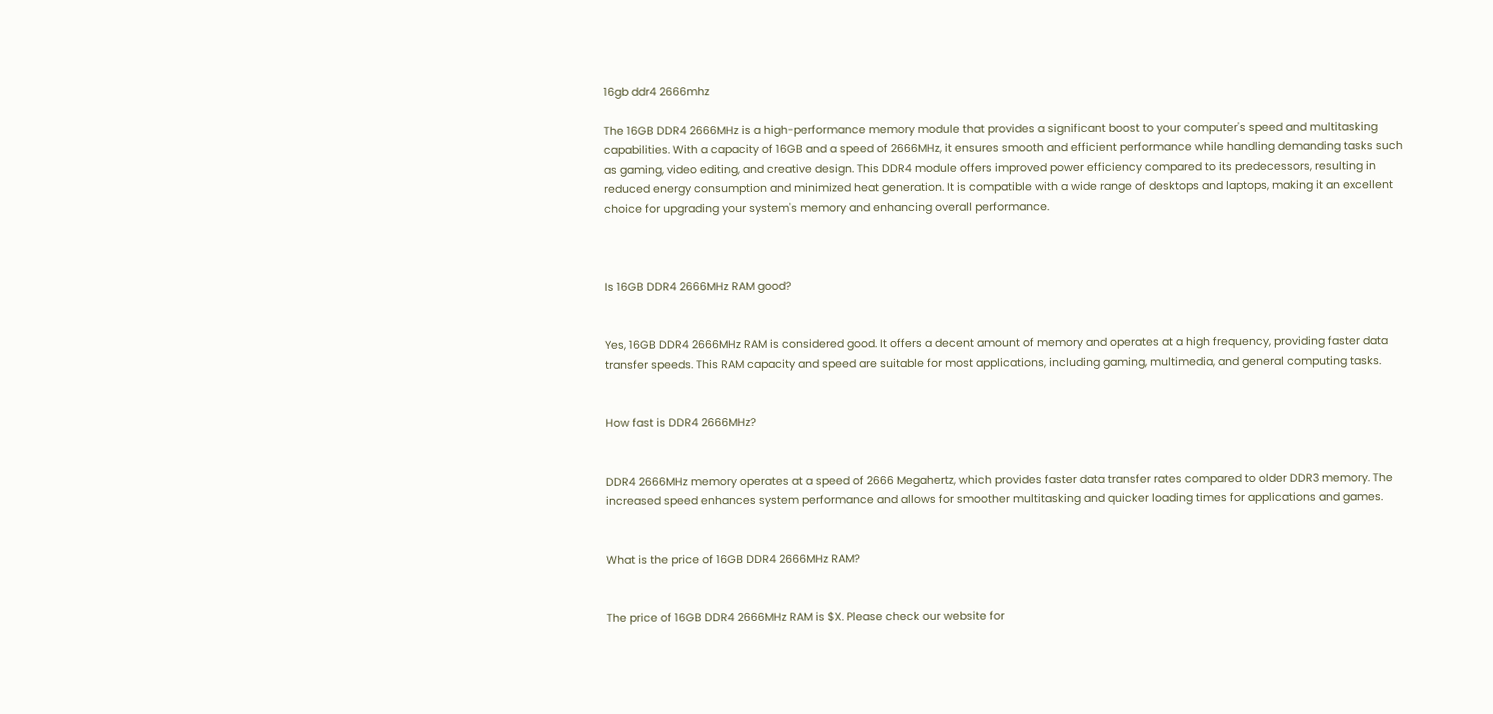16gb ddr4 2666mhz

The 16GB DDR4 2666MHz is a high-performance memory module that provides a significant boost to your computer's speed and multitasking capabilities. With a capacity of 16GB and a speed of 2666MHz, it ensures smooth and efficient performance while handling demanding tasks such as gaming, video editing, and creative design. This DDR4 module offers improved power efficiency compared to its predecessors, resulting in reduced energy consumption and minimized heat generation. It is compatible with a wide range of desktops and laptops, making it an excellent choice for upgrading your system's memory and enhancing overall performance.



Is 16GB DDR4 2666MHz RAM good?


Yes, 16GB DDR4 2666MHz RAM is considered good. It offers a decent amount of memory and operates at a high frequency, providing faster data transfer speeds. This RAM capacity and speed are suitable for most applications, including gaming, multimedia, and general computing tasks.


How fast is DDR4 2666MHz?


DDR4 2666MHz memory operates at a speed of 2666 Megahertz, which provides faster data transfer rates compared to older DDR3 memory. The increased speed enhances system performance and allows for smoother multitasking and quicker loading times for applications and games.


What is the price of 16GB DDR4 2666MHz RAM?


The price of 16GB DDR4 2666MHz RAM is $X. Please check our website for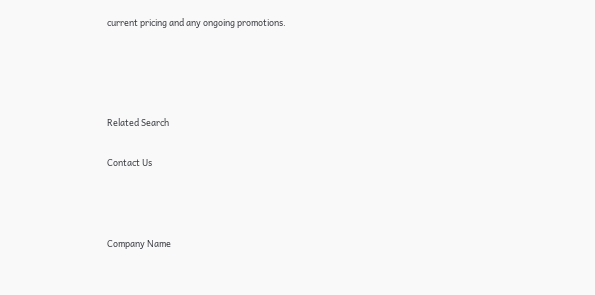current pricing and any ongoing promotions.




Related Search

Contact Us



Company Name